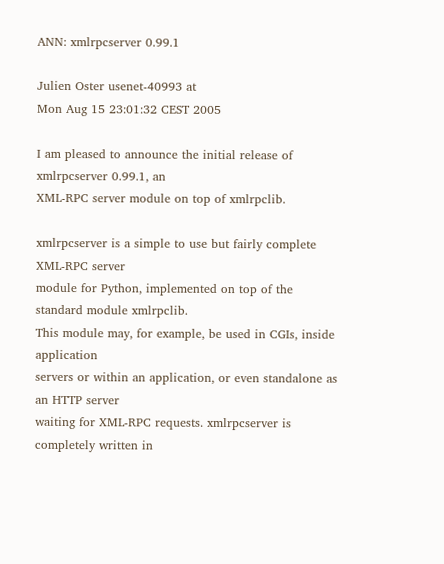ANN: xmlrpcserver 0.99.1

Julien Oster usenet-40993 at
Mon Aug 15 23:01:32 CEST 2005

I am pleased to announce the initial release of xmlrpcserver 0.99.1, an
XML-RPC server module on top of xmlrpclib.

xmlrpcserver is a simple to use but fairly complete XML-RPC server
module for Python, implemented on top of the standard module xmlrpclib.
This module may, for example, be used in CGIs, inside application
servers or within an application, or even standalone as an HTTP server
waiting for XML-RPC requests. xmlrpcserver is completely written in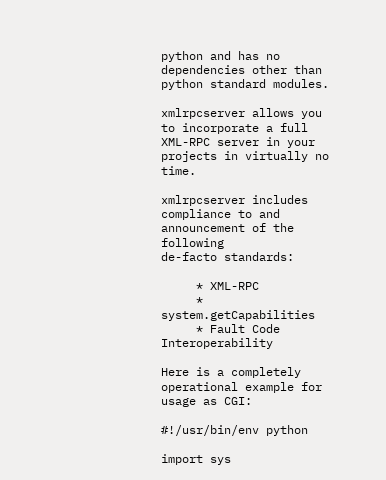python and has no dependencies other than python standard modules.

xmlrpcserver allows you to incorporate a full XML-RPC server in your
projects in virtually no time.

xmlrpcserver includes compliance to and announcement of the following
de-facto standards:

     * XML-RPC
     * system.getCapabilities
     * Fault Code Interoperability

Here is a completely operational example for usage as CGI:

#!/usr/bin/env python

import sys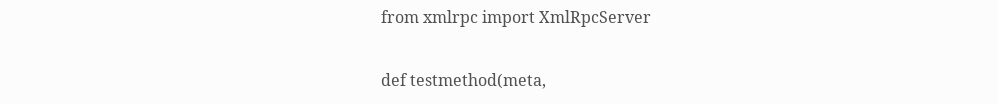from xmlrpc import XmlRpcServer

def testmethod(meta,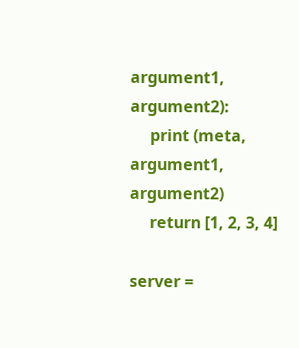argument1, argument2):
     print (meta, argument1, argument2)
     return [1, 2, 3, 4]

server =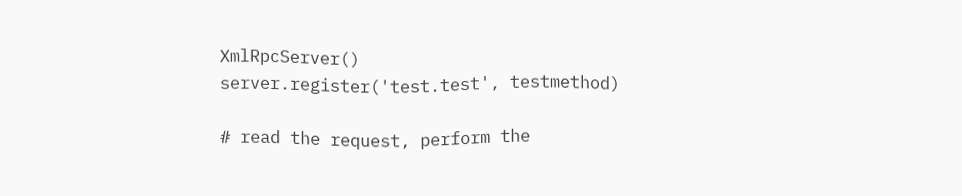XmlRpcServer()
server.register('test.test', testmethod)

# read the request, perform the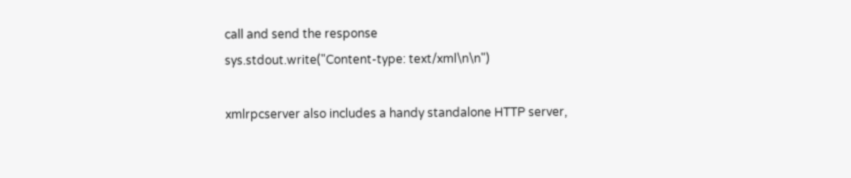call and send the response
sys.stdout.write("Content-type: text/xml\n\n")

xmlrpcserver also includes a handy standalone HTTP server,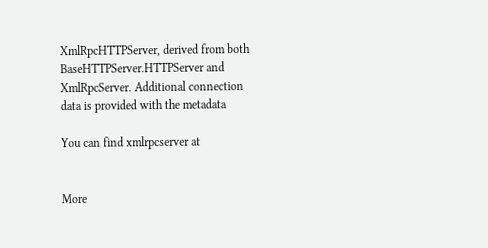XmlRpcHTTPServer, derived from both BaseHTTPServer.HTTPServer and
XmlRpcServer. Additional connection data is provided with the metadata

You can find xmlrpcserver at


More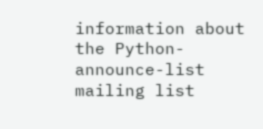information about the Python-announce-list mailing list